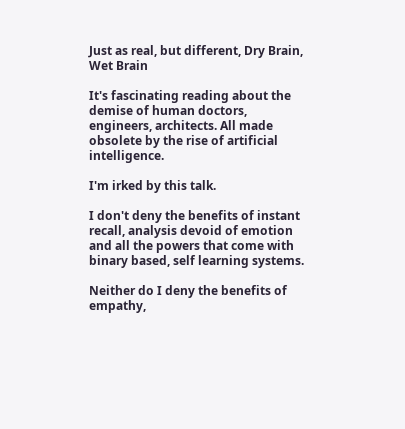Just as real, but different, Dry Brain, Wet Brain

It's fascinating reading about the demise of human doctors, engineers, architects. All made obsolete by the rise of artificial intelligence.

I'm irked by this talk.

I don't deny the benefits of instant recall, analysis devoid of emotion and all the powers that come with binary based, self learning systems.

Neither do I deny the benefits of empathy,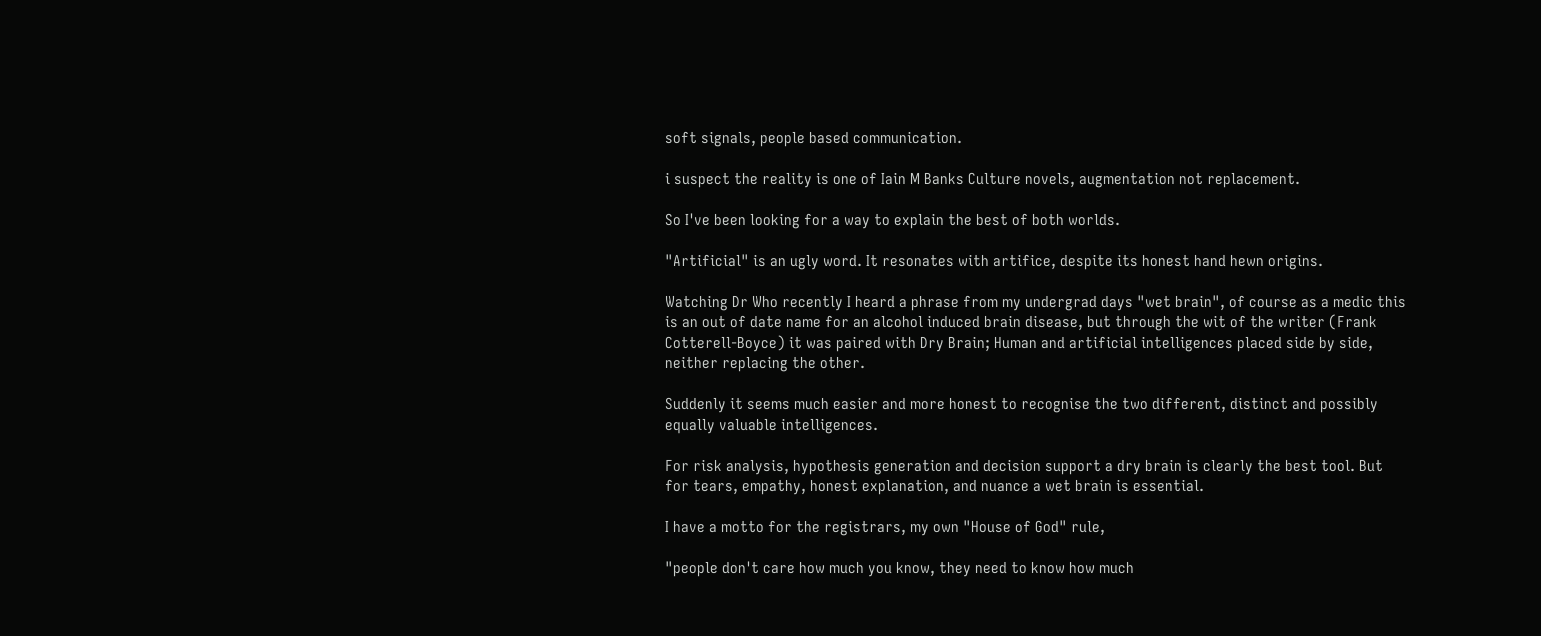soft signals, people based communication.

i suspect the reality is one of Iain M Banks Culture novels, augmentation not replacement.

So I've been looking for a way to explain the best of both worlds.

"Artificial" is an ugly word. It resonates with artifice, despite its honest hand hewn origins.

Watching Dr Who recently I heard a phrase from my undergrad days "wet brain", of course as a medic this is an out of date name for an alcohol induced brain disease, but through the wit of the writer (Frank Cotterell-Boyce) it was paired with Dry Brain; Human and artificial intelligences placed side by side, neither replacing the other.

Suddenly it seems much easier and more honest to recognise the two different, distinct and possibly equally valuable intelligences.

For risk analysis, hypothesis generation and decision support a dry brain is clearly the best tool. But for tears, empathy, honest explanation, and nuance a wet brain is essential.

I have a motto for the registrars, my own "House of God" rule,

"people don't care how much you know, they need to know how much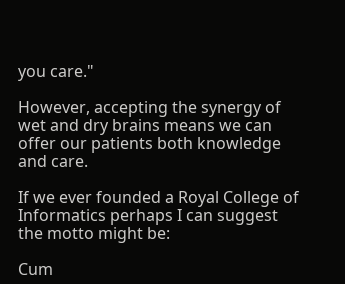you care."

However, accepting the synergy of wet and dry brains means we can offer our patients both knowledge and care.

If we ever founded a Royal College of Informatics perhaps I can suggest the motto might be:

Cum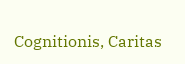Cognitionis, Caritas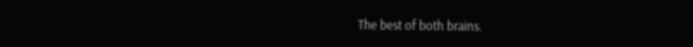The best of both brains.